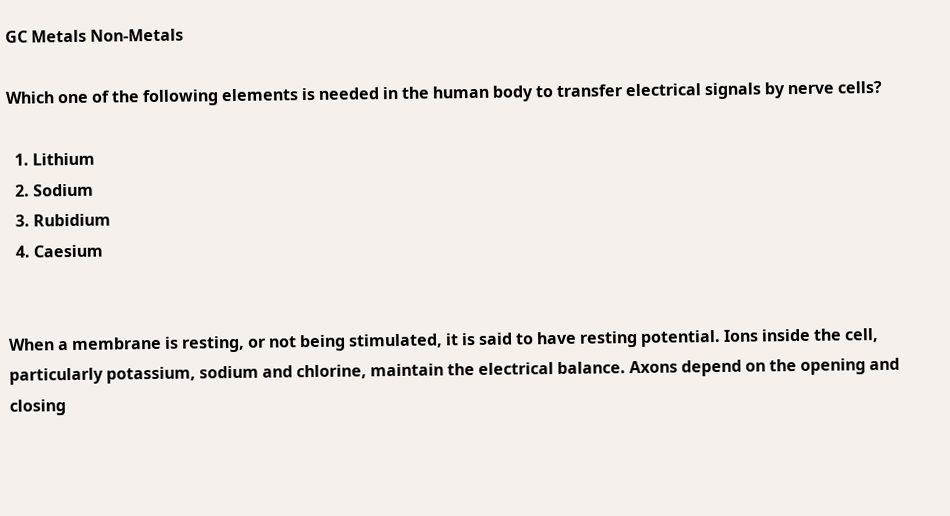GC Metals Non-Metals

Which one of the following elements is needed in the human body to transfer electrical signals by nerve cells?

  1. Lithium
  2. Sodium
  3. Rubidium
  4. Caesium


When a membrane is resting, or not being stimulated, it is said to have resting potential. Ions inside the cell, particularly potassium, sodium and chlorine, maintain the electrical balance. Axons depend on the opening and closing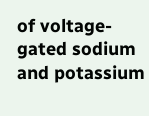of voltage-gated sodium and potassium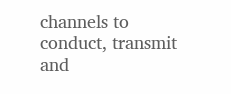channels to conduct, transmit and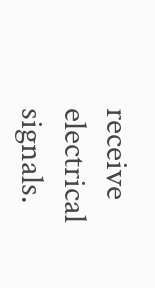receive electrical signals.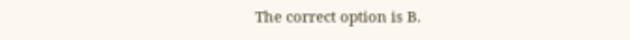The correct option is B.